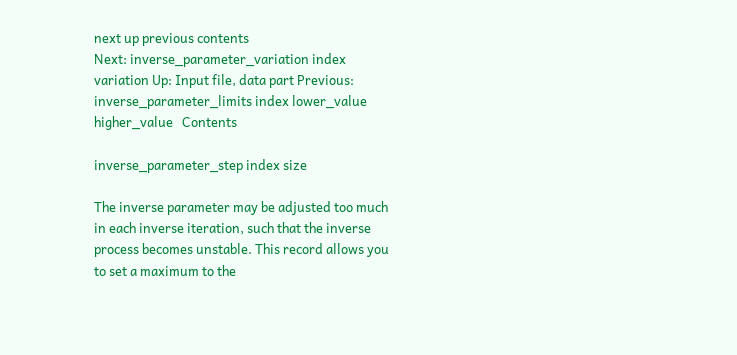next up previous contents
Next: inverse_parameter_variation index variation Up: Input file, data part Previous: inverse_parameter_limits index lower_value higher_value   Contents

inverse_parameter_step index size

The inverse parameter may be adjusted too much in each inverse iteration, such that the inverse process becomes unstable. This record allows you to set a maximum to the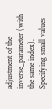adjustment of the inverse_parameter (with the same index). Specifying small values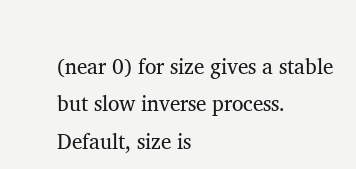(near 0) for size gives a stable but slow inverse process. Default, size is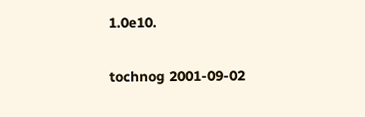1.0e10.

tochnog 2001-09-02